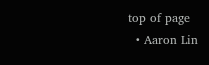top of page
  • Aaron Lin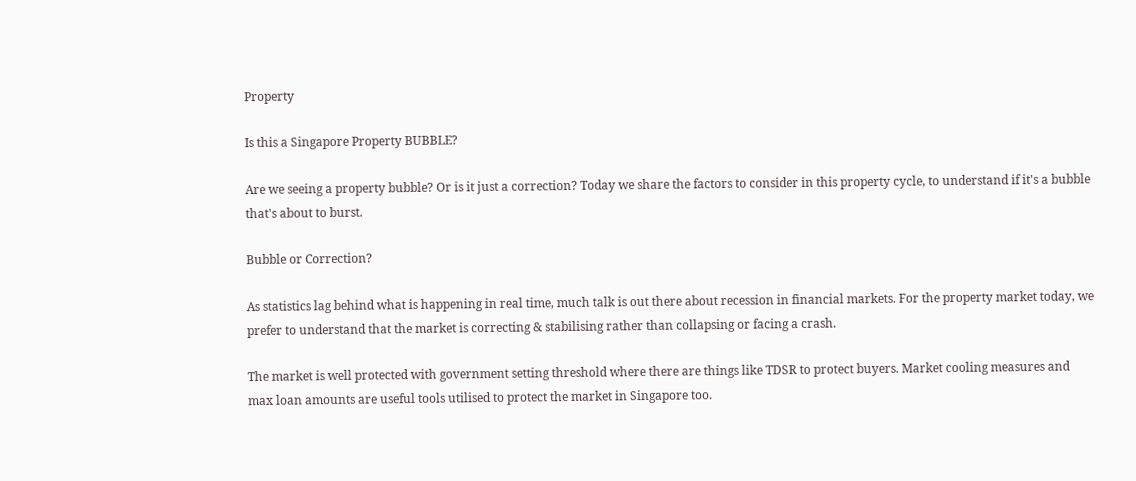Property

Is this a Singapore Property BUBBLE?

Are we seeing a property bubble? Or is it just a correction? Today we share the factors to consider in this property cycle, to understand if it's a bubble that's about to burst.

Bubble or Correction?

As statistics lag behind what is happening in real time, much talk is out there about recession in financial markets. For the property market today, we prefer to understand that the market is correcting & stabilising rather than collapsing or facing a crash.

The market is well protected with government setting threshold where there are things like TDSR to protect buyers. Market cooling measures and max loan amounts are useful tools utilised to protect the market in Singapore too.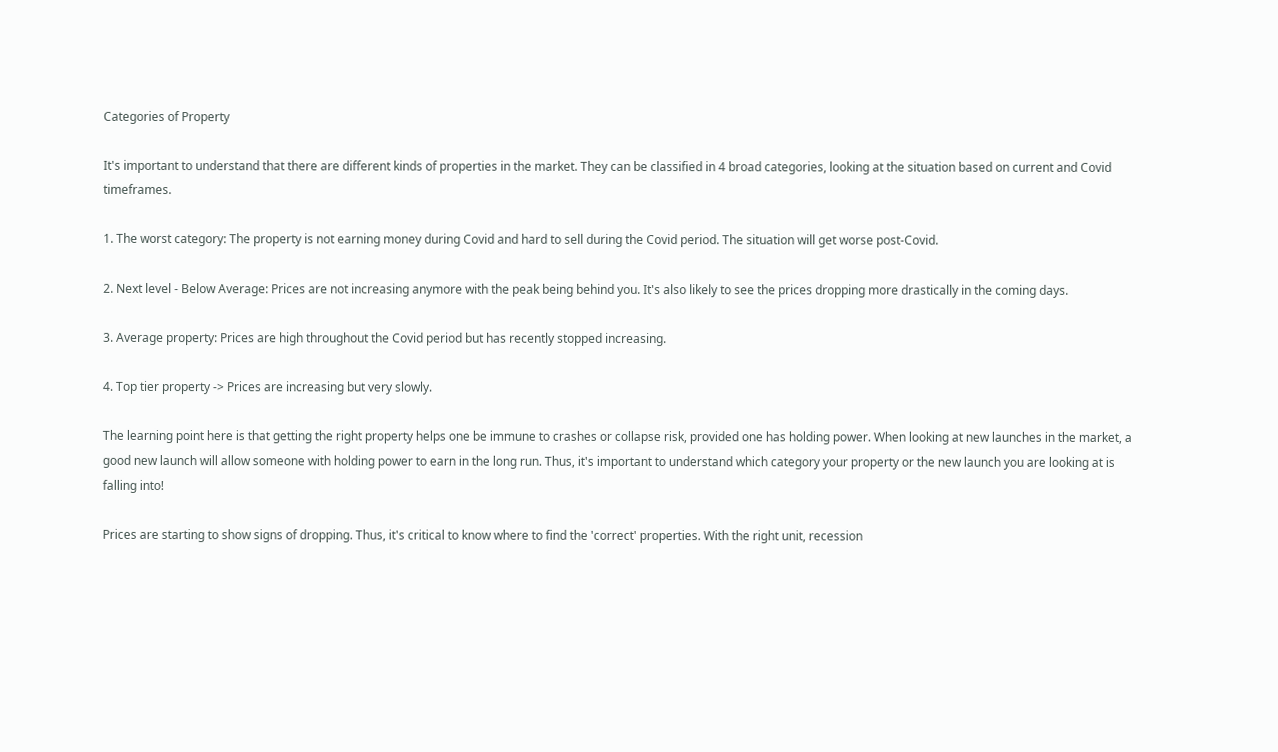Categories of Property

It's important to understand that there are different kinds of properties in the market. They can be classified in 4 broad categories, looking at the situation based on current and Covid timeframes.

1. The worst category: The property is not earning money during Covid and hard to sell during the Covid period. The situation will get worse post-Covid.

2. Next level - Below Average: Prices are not increasing anymore with the peak being behind you. It's also likely to see the prices dropping more drastically in the coming days.

3. Average property: Prices are high throughout the Covid period but has recently stopped increasing.

4. Top tier property -> Prices are increasing but very slowly.

The learning point here is that getting the right property helps one be immune to crashes or collapse risk, provided one has holding power. When looking at new launches in the market, a good new launch will allow someone with holding power to earn in the long run. Thus, it's important to understand which category your property or the new launch you are looking at is falling into!

Prices are starting to show signs of dropping. Thus, it's critical to know where to find the 'correct' properties. With the right unit, recession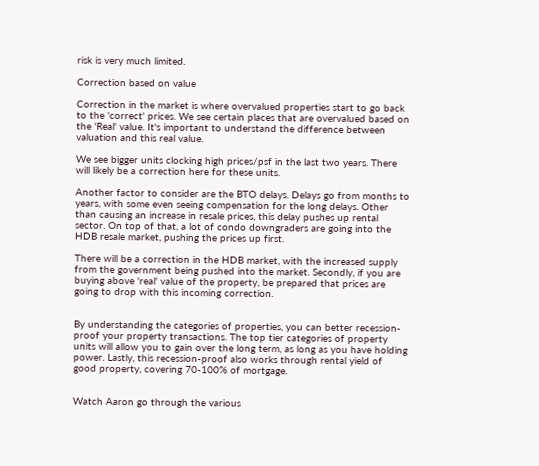risk is very much limited.

Correction based on value

Correction in the market is where overvalued properties start to go back to the 'correct' prices. We see certain places that are overvalued based on the 'Real' value. It's important to understand the difference between valuation and this real value.

We see bigger units clocking high prices/psf in the last two years. There will likely be a correction here for these units.

Another factor to consider are the BTO delays. Delays go from months to years, with some even seeing compensation for the long delays. Other than causing an increase in resale prices, this delay pushes up rental sector. On top of that, a lot of condo downgraders are going into the HDB resale market, pushing the prices up first.

There will be a correction in the HDB market, with the increased supply from the government being pushed into the market. Secondly, if you are buying above 'real' value of the property, be prepared that prices are going to drop with this incoming correction.


By understanding the categories of properties, you can better recession-proof your property transactions. The top tier categories of property units will allow you to gain over the long term, as long as you have holding power. Lastly, this recession-proof also works through rental yield of good property, covering 70-100% of mortgage.


Watch Aaron go through the various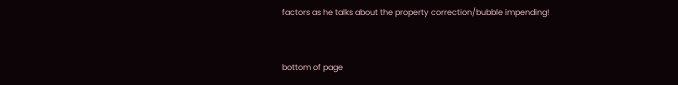factors as he talks about the property correction/bubble impending!


bottom of page